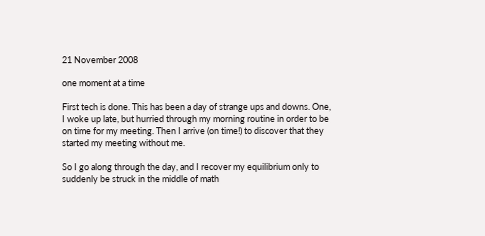21 November 2008

one moment at a time

First tech is done. This has been a day of strange ups and downs. One, I woke up late, but hurried through my morning routine in order to be on time for my meeting. Then I arrive (on time!) to discover that they started my meeting without me.

So I go along through the day, and I recover my equilibrium only to suddenly be struck in the middle of math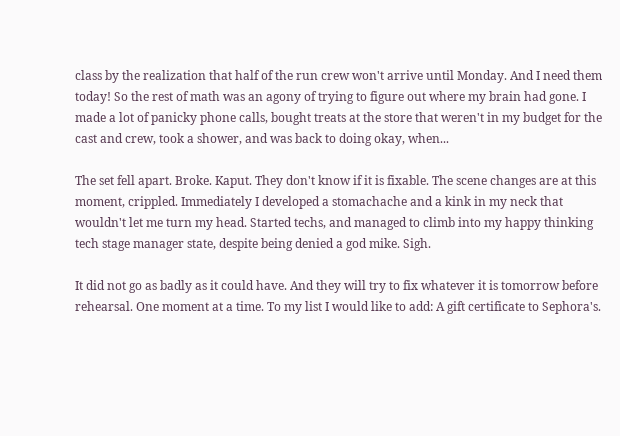class by the realization that half of the run crew won't arrive until Monday. And I need them today! So the rest of math was an agony of trying to figure out where my brain had gone. I made a lot of panicky phone calls, bought treats at the store that weren't in my budget for the cast and crew, took a shower, and was back to doing okay, when...

The set fell apart. Broke. Kaput. They don't know if it is fixable. The scene changes are at this moment, crippled. Immediately I developed a stomachache and a kink in my neck that wouldn't let me turn my head. Started techs, and managed to climb into my happy thinking tech stage manager state, despite being denied a god mike. Sigh.

It did not go as badly as it could have. And they will try to fix whatever it is tomorrow before rehearsal. One moment at a time. To my list I would like to add: A gift certificate to Sephora's.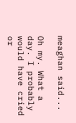meaghan said...

Oh my. What a day. I probably would have cried or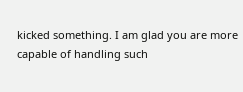kicked something. I am glad you are more capable of handling such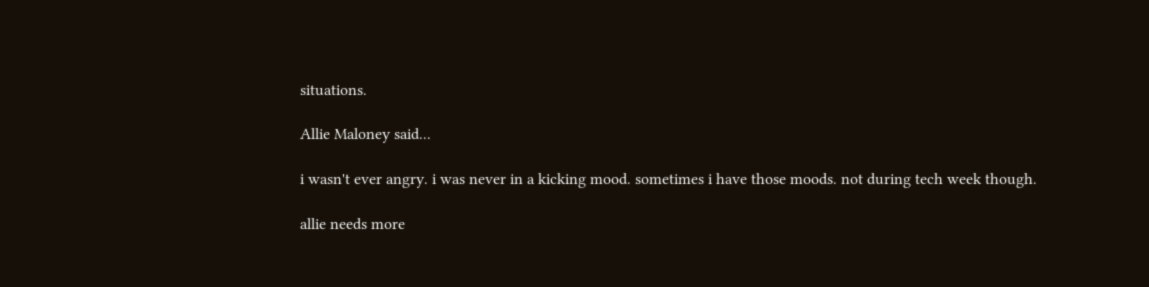situations.

Allie Maloney said...

i wasn't ever angry. i was never in a kicking mood. sometimes i have those moods. not during tech week though.

allie needs more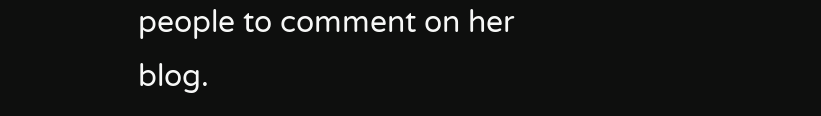people to comment on her blog.